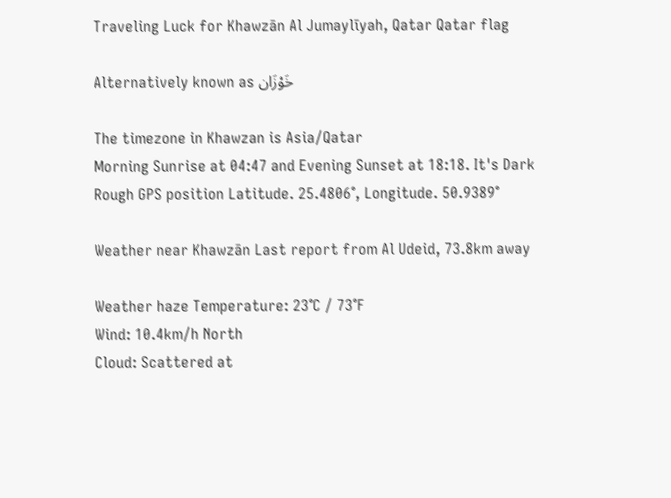Traveling Luck for Khawzān Al Jumaylīyah, Qatar Qatar flag

Alternatively known as خَوْزَان

The timezone in Khawzan is Asia/Qatar
Morning Sunrise at 04:47 and Evening Sunset at 18:18. It's Dark
Rough GPS position Latitude. 25.4806°, Longitude. 50.9389°

Weather near Khawzān Last report from Al Udeid, 73.8km away

Weather haze Temperature: 23°C / 73°F
Wind: 10.4km/h North
Cloud: Scattered at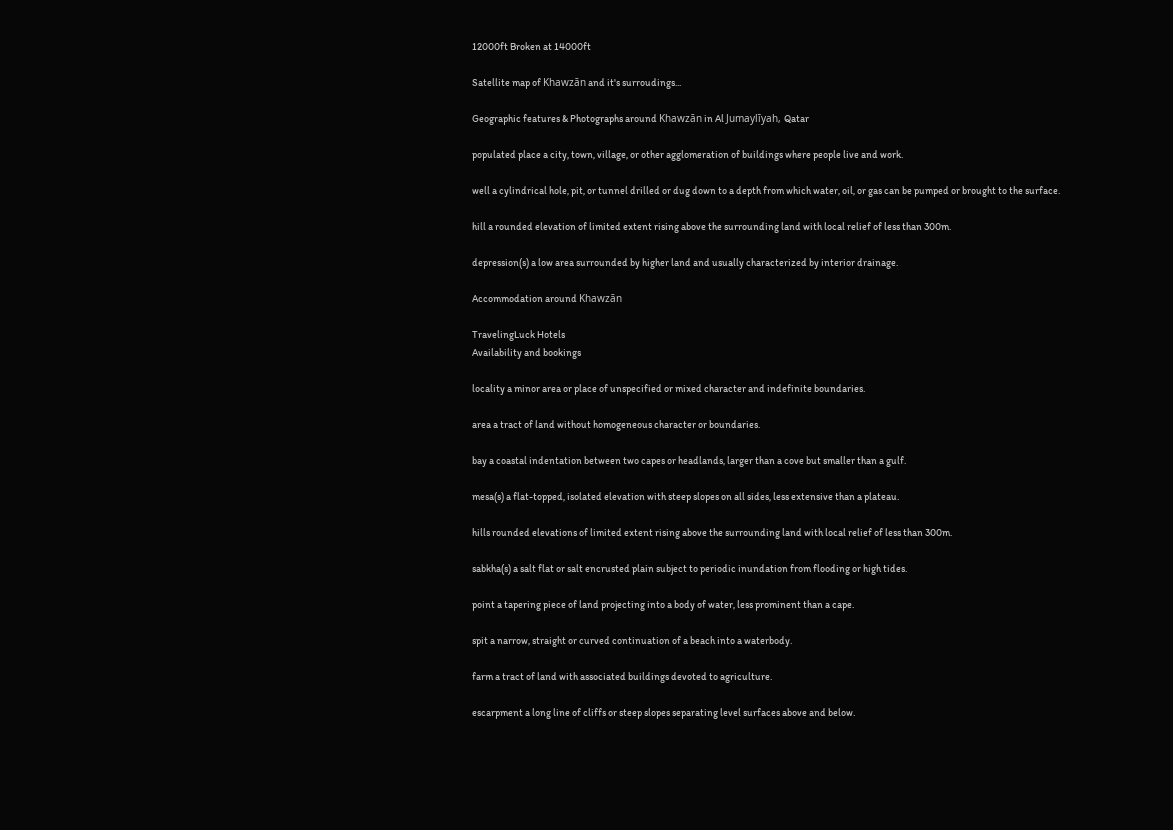12000ft Broken at 14000ft

Satellite map of Khawzān and it's surroudings...

Geographic features & Photographs around Khawzān in Al Jumaylīyah, Qatar

populated place a city, town, village, or other agglomeration of buildings where people live and work.

well a cylindrical hole, pit, or tunnel drilled or dug down to a depth from which water, oil, or gas can be pumped or brought to the surface.

hill a rounded elevation of limited extent rising above the surrounding land with local relief of less than 300m.

depression(s) a low area surrounded by higher land and usually characterized by interior drainage.

Accommodation around Khawzān

TravelingLuck Hotels
Availability and bookings

locality a minor area or place of unspecified or mixed character and indefinite boundaries.

area a tract of land without homogeneous character or boundaries.

bay a coastal indentation between two capes or headlands, larger than a cove but smaller than a gulf.

mesa(s) a flat-topped, isolated elevation with steep slopes on all sides, less extensive than a plateau.

hills rounded elevations of limited extent rising above the surrounding land with local relief of less than 300m.

sabkha(s) a salt flat or salt encrusted plain subject to periodic inundation from flooding or high tides.

point a tapering piece of land projecting into a body of water, less prominent than a cape.

spit a narrow, straight or curved continuation of a beach into a waterbody.

farm a tract of land with associated buildings devoted to agriculture.

escarpment a long line of cliffs or steep slopes separating level surfaces above and below.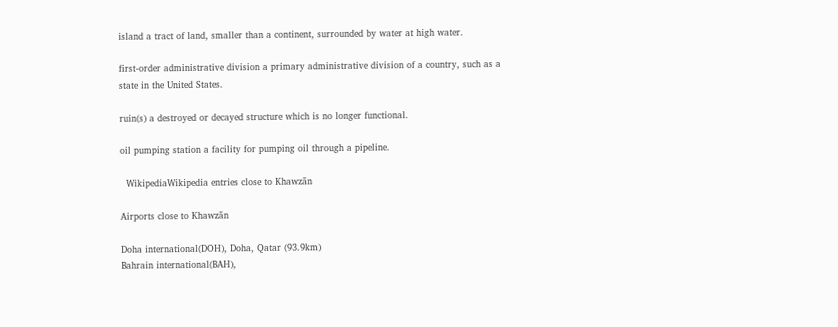island a tract of land, smaller than a continent, surrounded by water at high water.

first-order administrative division a primary administrative division of a country, such as a state in the United States.

ruin(s) a destroyed or decayed structure which is no longer functional.

oil pumping station a facility for pumping oil through a pipeline.

  WikipediaWikipedia entries close to Khawzān

Airports close to Khawzān

Doha international(DOH), Doha, Qatar (93.9km)
Bahrain international(BAH),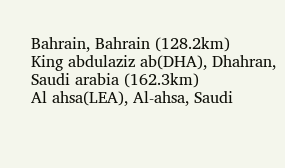Bahrain, Bahrain (128.2km)
King abdulaziz ab(DHA), Dhahran, Saudi arabia (162.3km)
Al ahsa(LEA), Al-ahsa, Saudi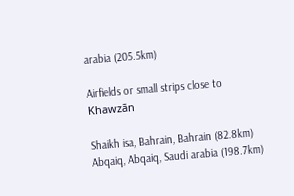arabia (205.5km)

Airfields or small strips close to Khawzān

Shaikh isa, Bahrain, Bahrain (82.8km)
Abqaiq, Abqaiq, Saudi arabia (198.7km)